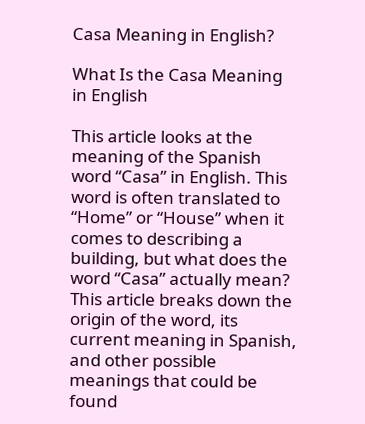Casa Meaning in English?

What Is the Casa Meaning in English

This article looks at the meaning of the Spanish word “Casa” in English. This word is often translated to “Home” or “House” when it comes to describing a building, but what does the word “Casa” actually mean? This article breaks down the origin of the word, its current meaning in Spanish, and other possible meanings that could be found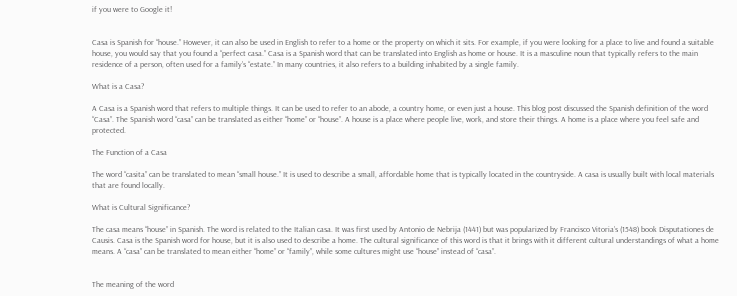if you were to Google it!


Casa is Spanish for “house.” However, it can also be used in English to refer to a home or the property on which it sits. For example, if you were looking for a place to live and found a suitable house, you would say that you found a “perfect casa.” Casa is a Spanish word that can be translated into English as home or house. It is a masculine noun that typically refers to the main residence of a person, often used for a family’s “estate.” In many countries, it also refers to a building inhabited by a single family.

What is a Casa?

A Casa is a Spanish word that refers to multiple things. It can be used to refer to an abode, a country home, or even just a house. This blog post discussed the Spanish definition of the word “Casa”. The Spanish word “casa” can be translated as either “home” or “house”. A house is a place where people live, work, and store their things. A home is a place where you feel safe and protected.

The Function of a Casa

The word “casita” can be translated to mean “small house.” It is used to describe a small, affordable home that is typically located in the countryside. A casa is usually built with local materials that are found locally.

What is Cultural Significance?

The casa means “house” in Spanish. The word is related to the Italian casa. It was first used by Antonio de Nebrija (1441) but was popularized by Francisco Vitoria’s (1548) book Disputationes de Causis. Casa is the Spanish word for house, but it is also used to describe a home. The cultural significance of this word is that it brings with it different cultural understandings of what a home means. A “casa” can be translated to mean either “home” or “family”, while some cultures might use “house” instead of “casa”.


The meaning of the word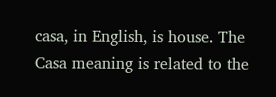casa, in English, is house. The Casa meaning is related to the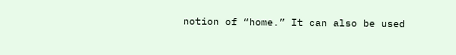notion of “home.” It can also be used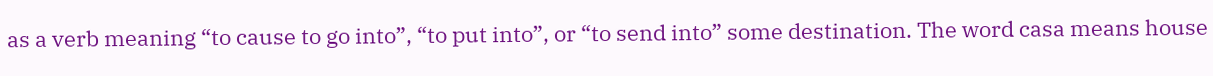as a verb meaning “to cause to go into”, “to put into”, or “to send into” some destination. The word casa means house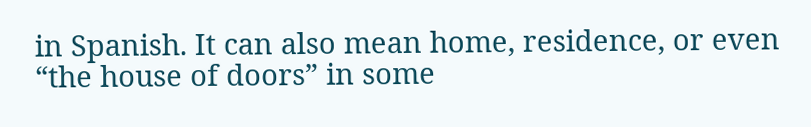in Spanish. It can also mean home, residence, or even “the house of doors” in some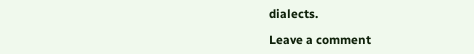dialects.

Leave a comment